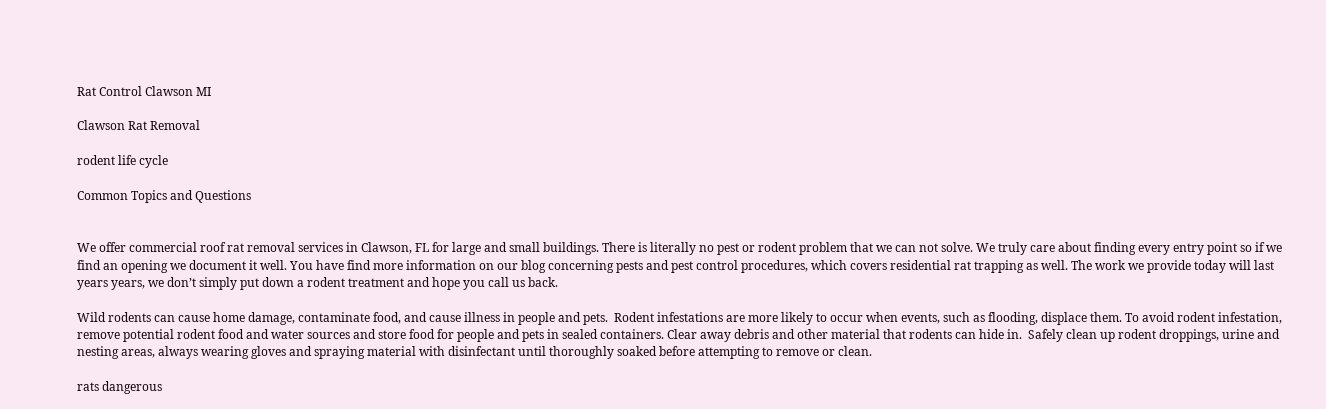Rat Control Clawson MI

Clawson Rat Removal

rodent life cycle

Common Topics and Questions


We offer commercial roof rat removal services in Clawson, FL for large and small buildings. There is literally no pest or rodent problem that we can not solve. We truly care about finding every entry point so if we find an opening we document it well. You have find more information on our blog concerning pests and pest control procedures, which covers residential rat trapping as well. The work we provide today will last years years, we don’t simply put down a rodent treatment and hope you call us back.

Wild rodents can cause home damage, contaminate food, and cause illness in people and pets.  Rodent infestations are more likely to occur when events, such as flooding, displace them. To avoid rodent infestation, remove potential rodent food and water sources and store food for people and pets in sealed containers. Clear away debris and other material that rodents can hide in.  Safely clean up rodent droppings, urine and nesting areas, always wearing gloves and spraying material with disinfectant until thoroughly soaked before attempting to remove or clean.

rats dangerous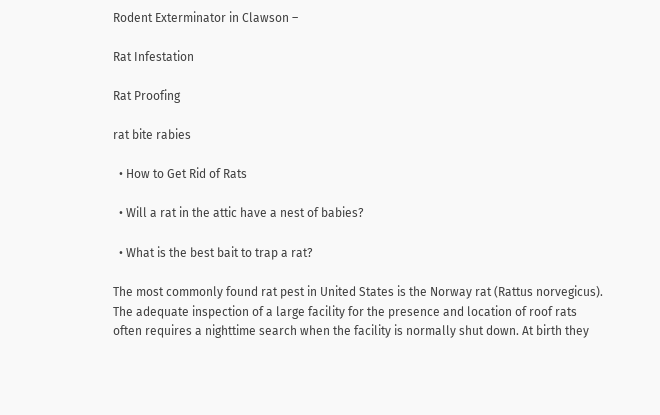Rodent Exterminator in Clawson –

Rat Infestation

Rat Proofing

rat bite rabies

  • How to Get Rid of Rats

  • Will a rat in the attic have a nest of babies?

  • What is the best bait to trap a rat?

The most commonly found rat pest in United States is the Norway rat (Rattus norvegicus). The adequate inspection of a large facility for the presence and location of roof rats often requires a nighttime search when the facility is normally shut down. At birth they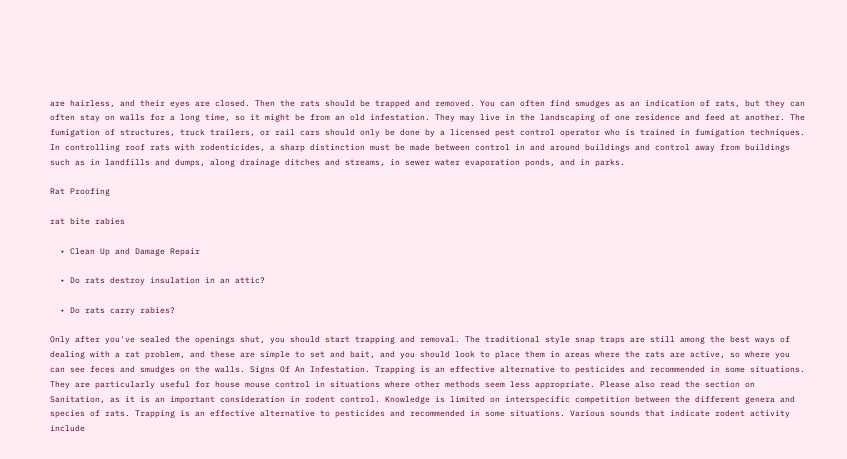are hairless, and their eyes are closed. Then the rats should be trapped and removed. You can often find smudges as an indication of rats, but they can often stay on walls for a long time, so it might be from an old infestation. They may live in the landscaping of one residence and feed at another. The fumigation of structures, truck trailers, or rail cars should only be done by a licensed pest control operator who is trained in fumigation techniques. In controlling roof rats with rodenticides, a sharp distinction must be made between control in and around buildings and control away from buildings such as in landfills and dumps, along drainage ditches and streams, in sewer water evaporation ponds, and in parks.

Rat Proofing

rat bite rabies

  • Clean Up and Damage Repair

  • Do rats destroy insulation in an attic?

  • Do rats carry rabies?

Only after you've sealed the openings shut, you should start trapping and removal. The traditional style snap traps are still among the best ways of dealing with a rat problem, and these are simple to set and bait, and you should look to place them in areas where the rats are active, so where you can see feces and smudges on the walls. Signs Of An Infestation. Trapping is an effective alternative to pesticides and recommended in some situations. They are particularly useful for house mouse control in situations where other methods seem less appropriate. Please also read the section on Sanitation, as it is an important consideration in rodent control. Knowledge is limited on interspecific competition between the different genera and species of rats. Trapping is an effective alternative to pesticides and recommended in some situations. Various sounds that indicate rodent activity include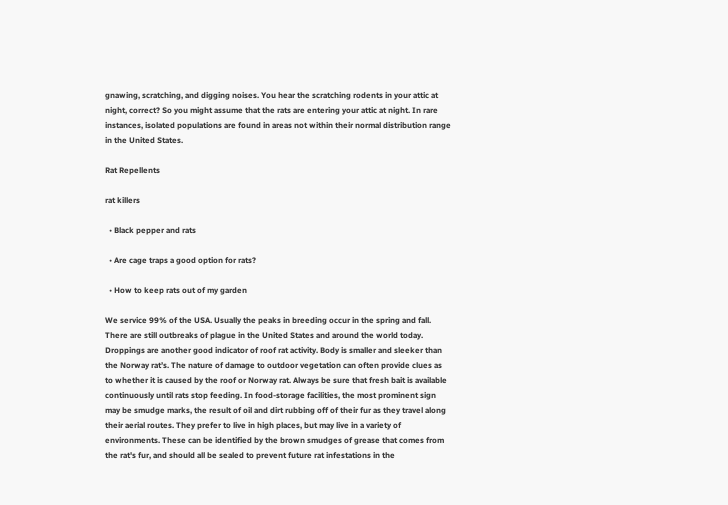gnawing, scratching, and digging noises. You hear the scratching rodents in your attic at night, correct? So you might assume that the rats are entering your attic at night. In rare instances, isolated populations are found in areas not within their normal distribution range in the United States.

Rat Repellents

rat killers

  • Black pepper and rats

  • Are cage traps a good option for rats?

  • How to keep rats out of my garden

We service 99% of the USA. Usually the peaks in breeding occur in the spring and fall. There are still outbreaks of plague in the United States and around the world today. Droppings are another good indicator of roof rat activity. Body is smaller and sleeker than the Norway rat’s. The nature of damage to outdoor vegetation can often provide clues as to whether it is caused by the roof or Norway rat. Always be sure that fresh bait is available continuously until rats stop feeding. In food-storage facilities, the most prominent sign may be smudge marks, the result of oil and dirt rubbing off of their fur as they travel along their aerial routes. They prefer to live in high places, but may live in a variety of environments. These can be identified by the brown smudges of grease that comes from the rat's fur, and should all be sealed to prevent future rat infestations in the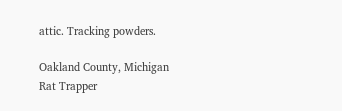attic. Tracking powders.

Oakland County, Michigan Rat Trapper